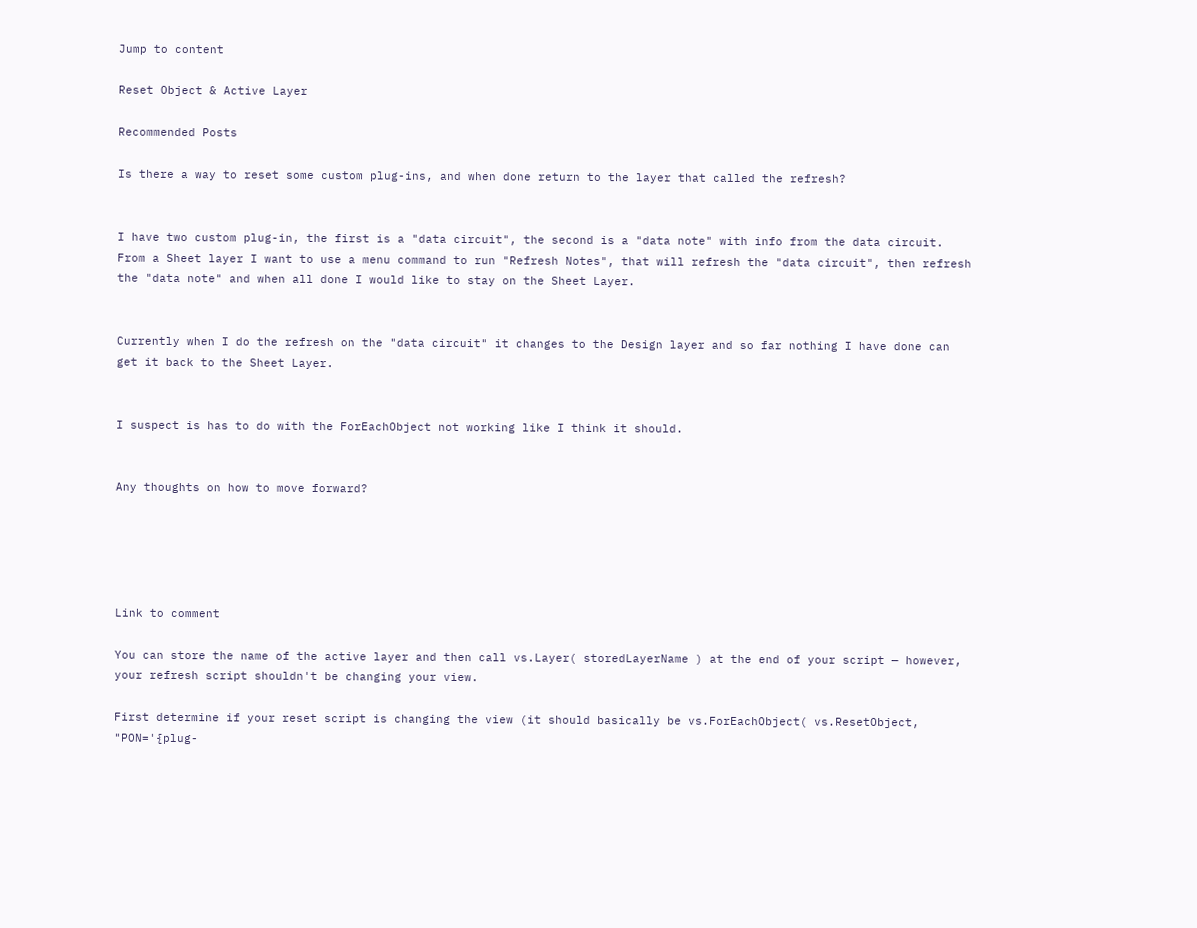Jump to content

Reset Object & Active Layer

Recommended Posts

Is there a way to reset some custom plug-ins, and when done return to the layer that called the refresh?


I have two custom plug-in, the first is a "data circuit", the second is a "data note" with info from the data circuit. From a Sheet layer I want to use a menu command to run "Refresh Notes", that will refresh the "data circuit", then refresh the "data note" and when all done I would like to stay on the Sheet Layer.


Currently when I do the refresh on the "data circuit" it changes to the Design layer and so far nothing I have done can get it back to the Sheet Layer.


I suspect is has to do with the ForEachObject not working like I think it should.


Any thoughts on how to move forward?





Link to comment

You can store the name of the active layer and then call vs.Layer( storedLayerName ) at the end of your script — however, your refresh script shouldn't be changing your view.

First determine if your reset script is changing the view (it should basically be vs.ForEachObject( vs.ResetObject, "PON='{plug-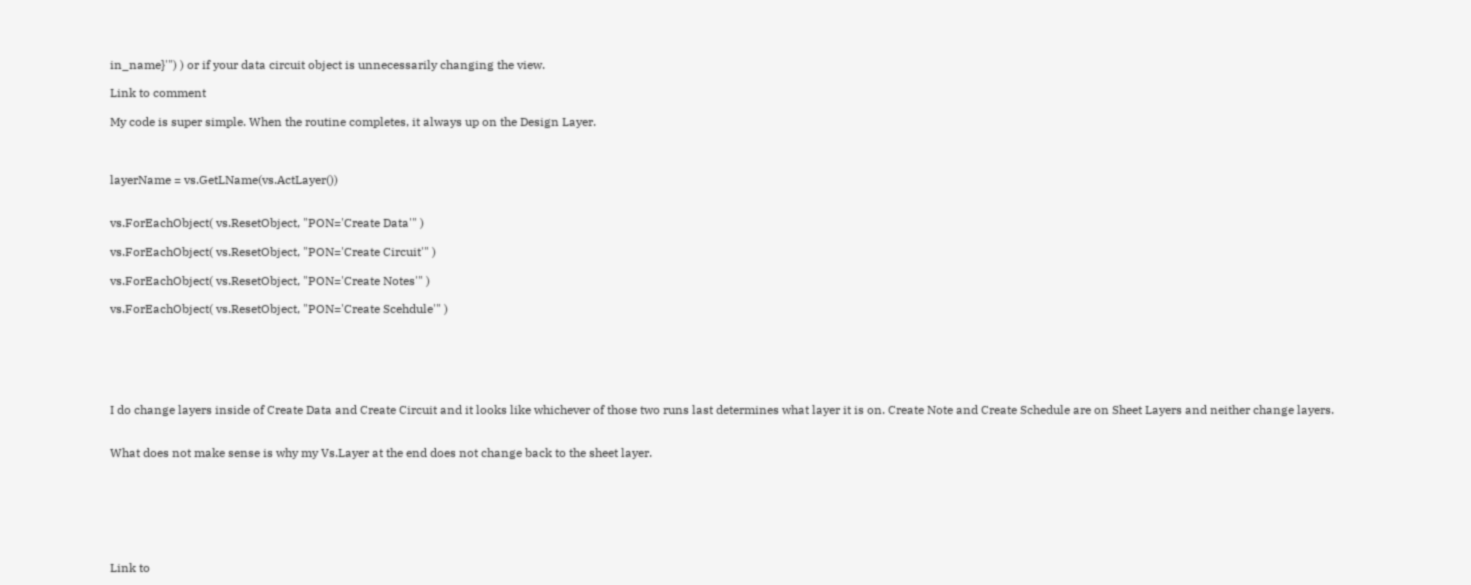in_name}'") ) or if your data circuit object is unnecessarily changing the view.

Link to comment

My code is super simple. When the routine completes, it always up on the Design Layer.



layerName = vs.GetLName(vs.ActLayer())


vs.ForEachObject( vs.ResetObject, "PON='Create Data'" )

vs.ForEachObject( vs.ResetObject, "PON='Create Circuit'" )

vs.ForEachObject( vs.ResetObject, "PON='Create Notes'" )

vs.ForEachObject( vs.ResetObject, "PON='Create Scehdule'" )






I do change layers inside of Create Data and Create Circuit and it looks like whichever of those two runs last determines what layer it is on. Create Note and Create Schedule are on Sheet Layers and neither change layers.


What does not make sense is why my Vs.Layer at the end does not change back to the sheet layer.







Link to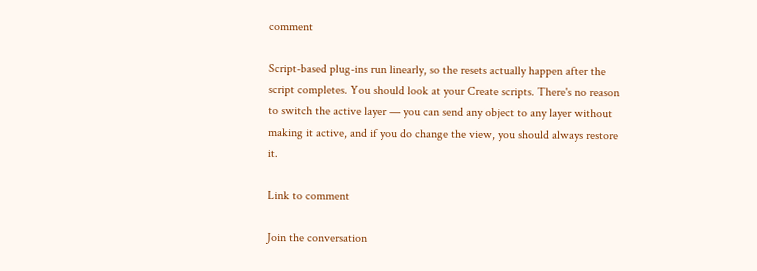comment

Script-based plug-ins run linearly, so the resets actually happen after the script completes. You should look at your Create scripts. There's no reason to switch the active layer — you can send any object to any layer without making it active, and if you do change the view, you should always restore it.

Link to comment

Join the conversation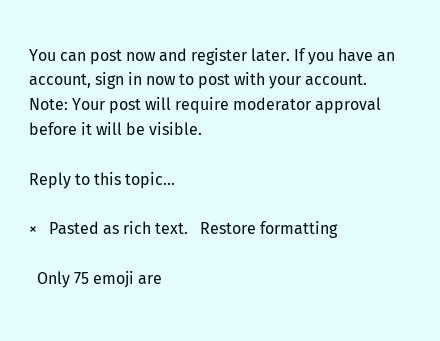You can post now and register later. If you have an account, sign in now to post with your account.
Note: Your post will require moderator approval before it will be visible.

Reply to this topic...

×   Pasted as rich text.   Restore formatting

  Only 75 emoji are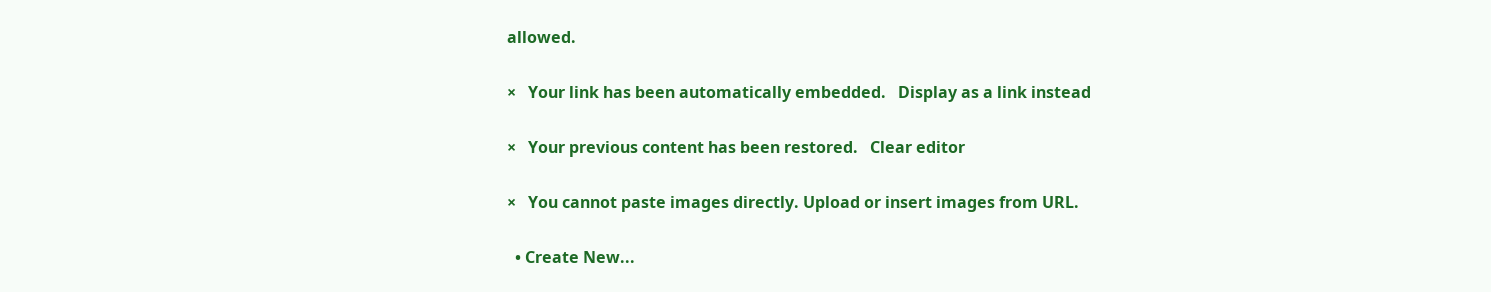allowed.

×   Your link has been automatically embedded.   Display as a link instead

×   Your previous content has been restored.   Clear editor

×   You cannot paste images directly. Upload or insert images from URL.

  • Create New...